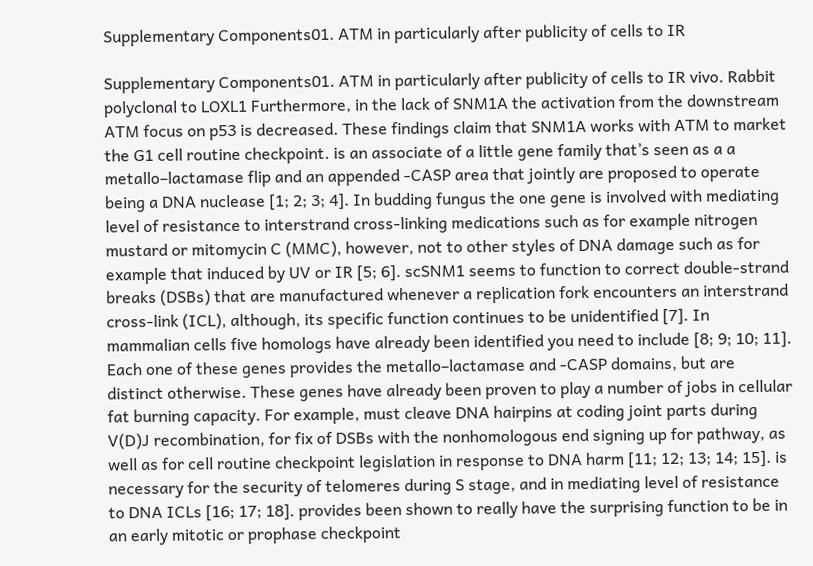Supplementary Components01. ATM in particularly after publicity of cells to IR

Supplementary Components01. ATM in particularly after publicity of cells to IR vivo. Rabbit polyclonal to LOXL1 Furthermore, in the lack of SNM1A the activation from the downstream ATM focus on p53 is decreased. These findings claim that SNM1A works with ATM to market the G1 cell routine checkpoint. is an associate of a little gene family that’s seen as a a metallo–lactamase flip and an appended -CASP area that jointly are proposed to operate being a DNA nuclease [1; 2; 3; 4]. In budding fungus the one gene is involved with mediating level of resistance to interstrand cross-linking medications such as for example nitrogen mustard or mitomycin C (MMC), however, not to other styles of DNA damage such as for example that induced by UV or IR [5; 6]. scSNM1 seems to function to correct double-strand breaks (DSBs) that are manufactured whenever a replication fork encounters an interstrand cross-link (ICL), although, its specific function continues to be unidentified [7]. In mammalian cells five homologs have already been identified you need to include [8; 9; 10; 11]. Each one of these genes provides the metallo–lactamase and -CASP domains, but are distinct otherwise. These genes have already been proven to play a number of jobs in cellular fat burning capacity. For example, must cleave DNA hairpins at coding joint parts during V(D)J recombination, for fix of DSBs with the nonhomologous end signing up for pathway, as well as for cell routine checkpoint legislation in response to DNA harm [11; 12; 13; 14; 15]. is necessary for the security of telomeres during S stage, and in mediating level of resistance to DNA ICLs [16; 17; 18]. provides been shown to really have the surprising function to be in an early mitotic or prophase checkpoint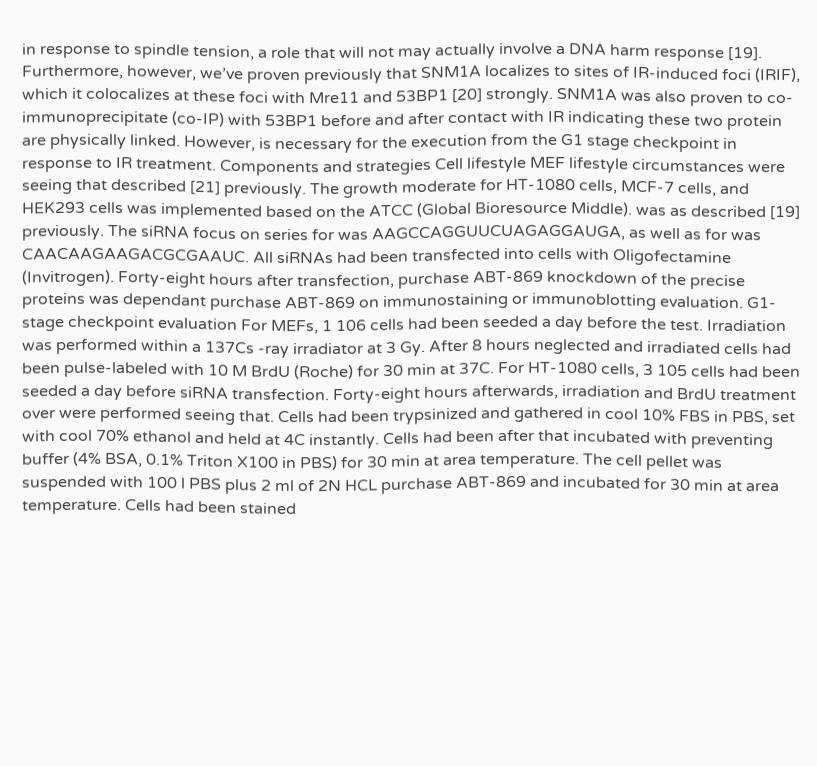in response to spindle tension, a role that will not may actually involve a DNA harm response [19]. Furthermore, however, we’ve proven previously that SNM1A localizes to sites of IR-induced foci (IRIF), which it colocalizes at these foci with Mre11 and 53BP1 [20] strongly. SNM1A was also proven to co-immunoprecipitate (co-IP) with 53BP1 before and after contact with IR indicating these two protein are physically linked. However, is necessary for the execution from the G1 stage checkpoint in response to IR treatment. Components and strategies Cell lifestyle MEF lifestyle circumstances were seeing that described [21] previously. The growth moderate for HT-1080 cells, MCF-7 cells, and HEK293 cells was implemented based on the ATCC (Global Bioresource Middle). was as described [19] previously. The siRNA focus on series for was AAGCCAGGUUCUAGAGGAUGA, as well as for was CAACAAGAAGACGCGAAUC. All siRNAs had been transfected into cells with Oligofectamine (Invitrogen). Forty-eight hours after transfection, purchase ABT-869 knockdown of the precise proteins was dependant purchase ABT-869 on immunostaining or immunoblotting evaluation. G1-stage checkpoint evaluation For MEFs, 1 106 cells had been seeded a day before the test. Irradiation was performed within a 137Cs -ray irradiator at 3 Gy. After 8 hours neglected and irradiated cells had been pulse-labeled with 10 M BrdU (Roche) for 30 min at 37C. For HT-1080 cells, 3 105 cells had been seeded a day before siRNA transfection. Forty-eight hours afterwards, irradiation and BrdU treatment over were performed seeing that. Cells had been trypsinized and gathered in cool 10% FBS in PBS, set with cool 70% ethanol and held at 4C instantly. Cells had been after that incubated with preventing buffer (4% BSA, 0.1% Triton X100 in PBS) for 30 min at area temperature. The cell pellet was suspended with 100 l PBS plus 2 ml of 2N HCL purchase ABT-869 and incubated for 30 min at area temperature. Cells had been stained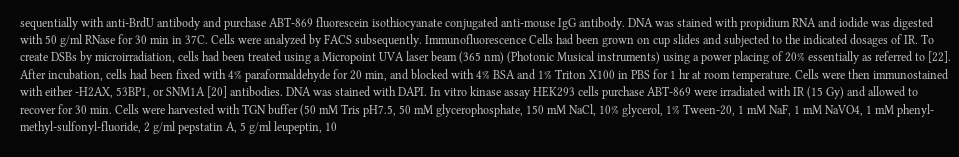sequentially with anti-BrdU antibody and purchase ABT-869 fluorescein isothiocyanate conjugated anti-mouse IgG antibody. DNA was stained with propidium RNA and iodide was digested with 50 g/ml RNase for 30 min in 37C. Cells were analyzed by FACS subsequently. Immunofluorescence Cells had been grown on cup slides and subjected to the indicated dosages of IR. To create DSBs by microirradiation, cells had been treated using a Micropoint UVA laser beam (365 nm) (Photonic Musical instruments) using a power placing of 20% essentially as referred to [22]. After incubation, cells had been fixed with 4% paraformaldehyde for 20 min, and blocked with 4% BSA and 1% Triton X100 in PBS for 1 hr at room temperature. Cells were then immunostained with either -H2AX, 53BP1, or SNM1A [20] antibodies. DNA was stained with DAPI. In vitro kinase assay HEK293 cells purchase ABT-869 were irradiated with IR (15 Gy) and allowed to recover for 30 min. Cells were harvested with TGN buffer (50 mM Tris pH7.5, 50 mM glycerophosphate, 150 mM NaCl, 10% glycerol, 1% Tween-20, 1 mM NaF, 1 mM NaVO4, 1 mM phenyl-methyl-sulfonyl-fluoride, 2 g/ml pepstatin A, 5 g/ml leupeptin, 10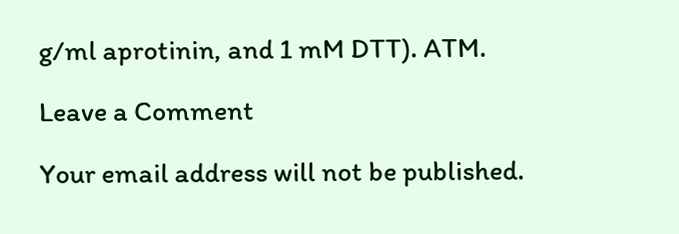g/ml aprotinin, and 1 mM DTT). ATM.

Leave a Comment

Your email address will not be published.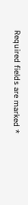Required fields are marked *